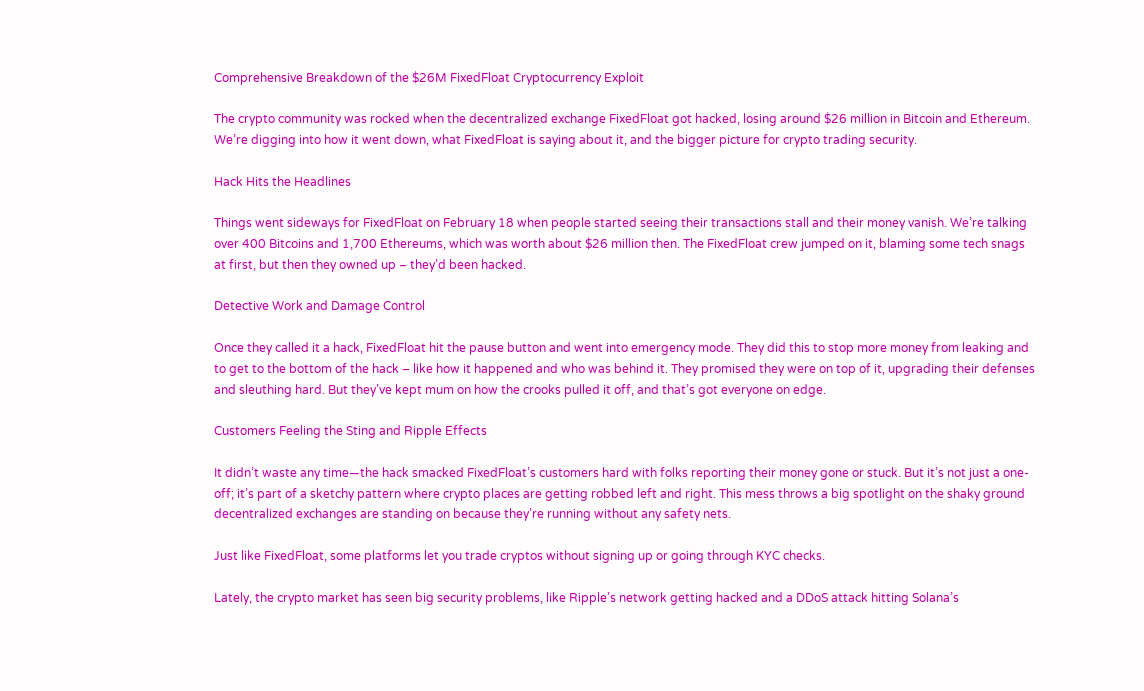Comprehensive Breakdown of the $26M FixedFloat Cryptocurrency Exploit

The crypto community was rocked when the decentralized exchange FixedFloat got hacked, losing around $26 million in Bitcoin and Ethereum. We’re digging into how it went down, what FixedFloat is saying about it, and the bigger picture for crypto trading security.

Hack Hits the Headlines

Things went sideways for FixedFloat on February 18 when people started seeing their transactions stall and their money vanish. We’re talking over 400 Bitcoins and 1,700 Ethereums, which was worth about $26 million then. The FixedFloat crew jumped on it, blaming some tech snags at first, but then they owned up – they’d been hacked.

Detective Work and Damage Control

Once they called it a hack, FixedFloat hit the pause button and went into emergency mode. They did this to stop more money from leaking and to get to the bottom of the hack – like how it happened and who was behind it. They promised they were on top of it, upgrading their defenses and sleuthing hard. But they’ve kept mum on how the crooks pulled it off, and that’s got everyone on edge.

Customers Feeling the Sting and Ripple Effects

It didn’t waste any time—the hack smacked FixedFloat’s customers hard with folks reporting their money gone or stuck. But it’s not just a one-off; it’s part of a sketchy pattern where crypto places are getting robbed left and right. This mess throws a big spotlight on the shaky ground decentralized exchanges are standing on because they’re running without any safety nets.

Just like FixedFloat, some platforms let you trade cryptos without signing up or going through KYC checks.

Lately, the crypto market has seen big security problems, like Ripple’s network getting hacked and a DDoS attack hitting Solana’s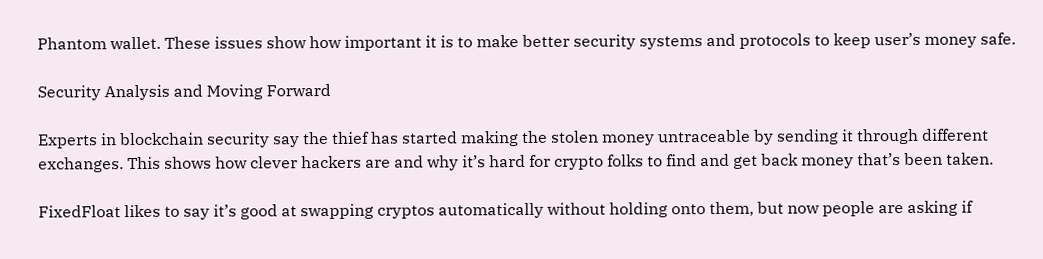Phantom wallet. These issues show how important it is to make better security systems and protocols to keep user’s money safe.

Security Analysis and Moving Forward

Experts in blockchain security say the thief has started making the stolen money untraceable by sending it through different exchanges. This shows how clever hackers are and why it’s hard for crypto folks to find and get back money that’s been taken.

FixedFloat likes to say it’s good at swapping cryptos automatically without holding onto them, but now people are asking if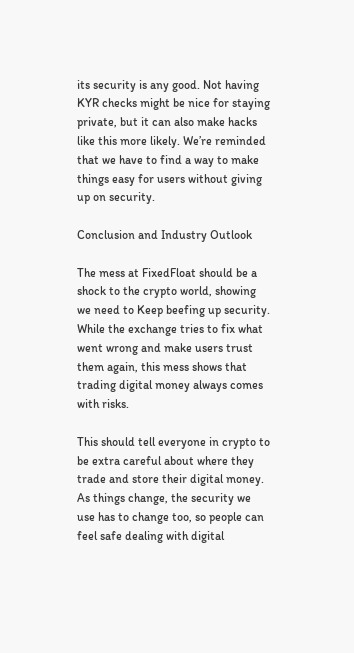its security is any good. Not having KYR checks might be nice for staying private, but it can also make hacks like this more likely. We’re reminded that we have to find a way to make things easy for users without giving up on security.

Conclusion and Industry Outlook

The mess at FixedFloat should be a shock to the crypto world, showing we need to Keep beefing up security. While the exchange tries to fix what went wrong and make users trust them again, this mess shows that trading digital money always comes with risks.

This should tell everyone in crypto to be extra careful about where they trade and store their digital money. As things change, the security we use has to change too, so people can feel safe dealing with digital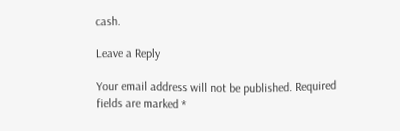cash.

Leave a Reply

Your email address will not be published. Required fields are marked *